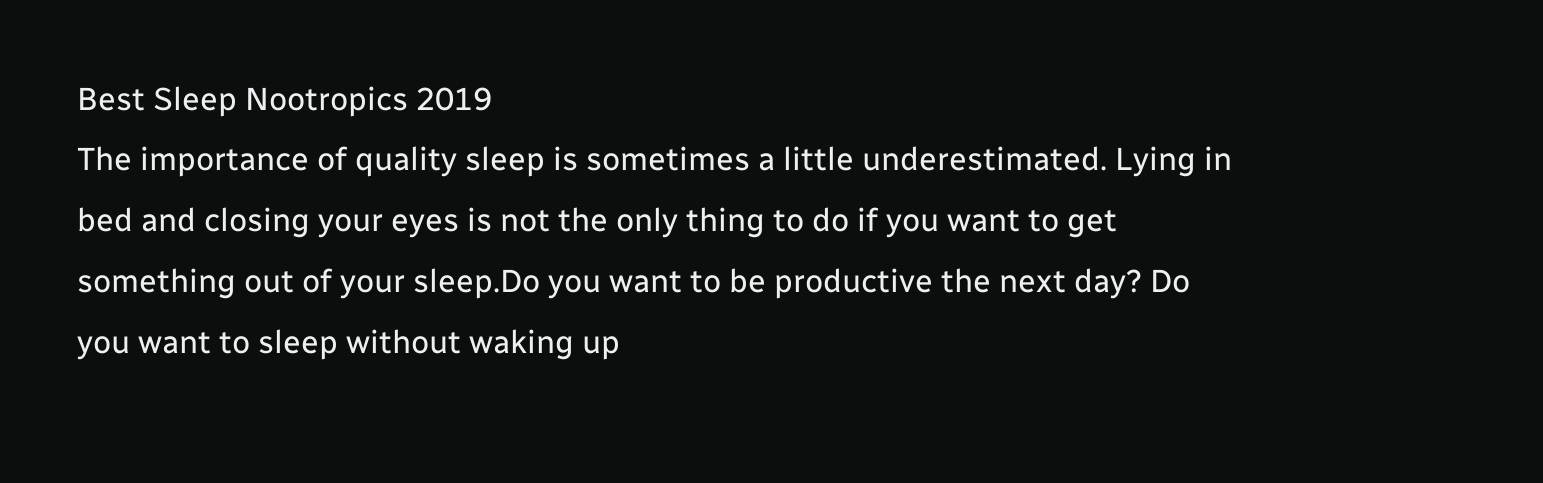Best Sleep Nootropics 2019
The importance of quality sleep is sometimes a little underestimated. Lying in bed and closing your eyes is not the only thing to do if you want to get something out of your sleep.Do you want to be productive the next day? Do you want to sleep without waking up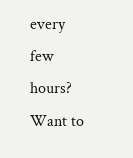every few hours? Want to